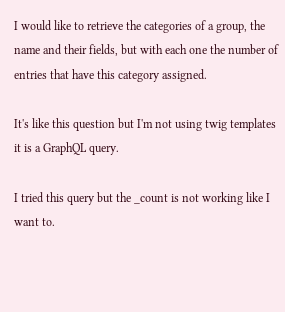I would like to retrieve the categories of a group, the name and their fields, but with each one the number of entries that have this category assigned.

It's like this question but I'm not using twig templates it is a GraphQL query.

I tried this query but the _count is not working like I want to.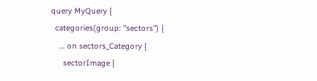query MyQuery {
  categories(group: "sectors") {
    ... on sectors_Category {
      sectorImage {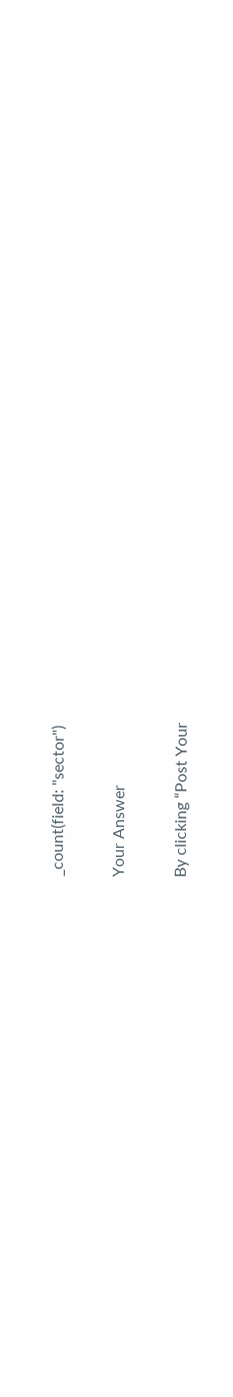_count(field: "sector")

Your Answer

By clicking “Post Your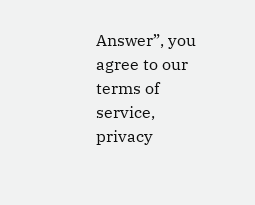Answer”, you agree to our terms of service, privacy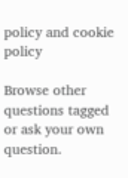policy and cookie policy

Browse other questions tagged or ask your own question.